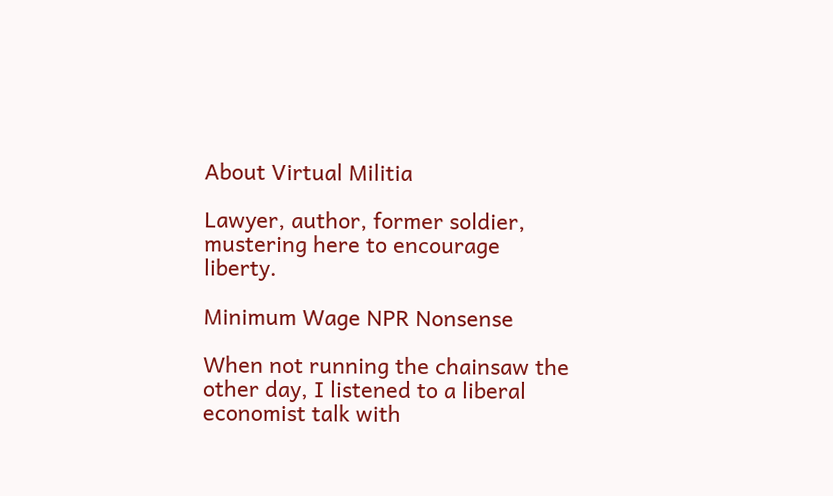About Virtual Militia

Lawyer, author, former soldier, mustering here to encourage liberty.

Minimum Wage NPR Nonsense

When not running the chainsaw the other day, I listened to a liberal economist talk with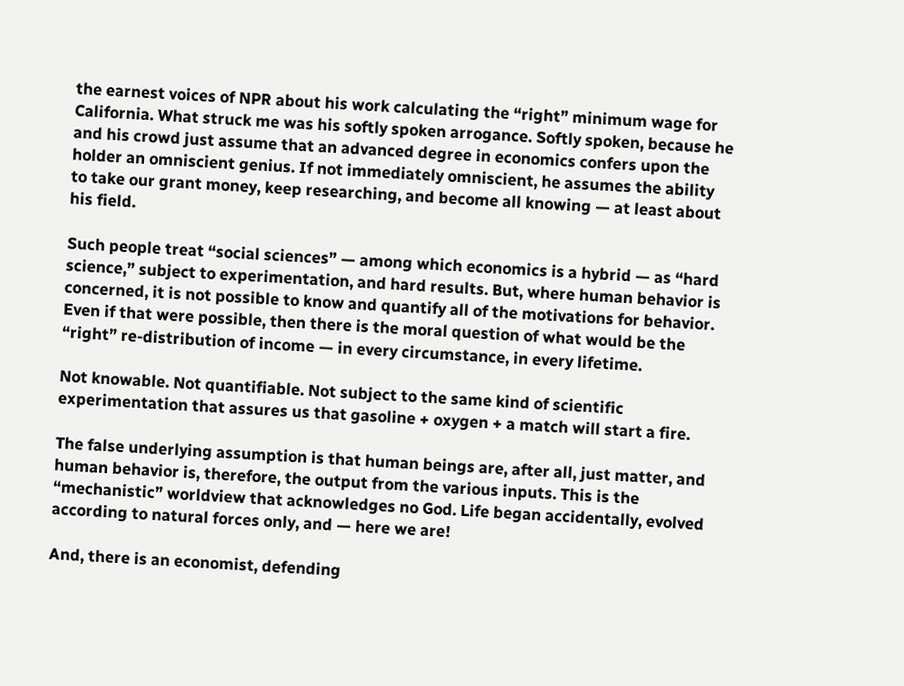the earnest voices of NPR about his work calculating the “right” minimum wage for California. What struck me was his softly spoken arrogance. Softly spoken, because he and his crowd just assume that an advanced degree in economics confers upon the holder an omniscient genius. If not immediately omniscient, he assumes the ability to take our grant money, keep researching, and become all knowing — at least about his field.

Such people treat “social sciences” — among which economics is a hybrid — as “hard science,” subject to experimentation, and hard results. But, where human behavior is concerned, it is not possible to know and quantify all of the motivations for behavior. Even if that were possible, then there is the moral question of what would be the “right” re-distribution of income — in every circumstance, in every lifetime.

Not knowable. Not quantifiable. Not subject to the same kind of scientific experimentation that assures us that gasoline + oxygen + a match will start a fire.

The false underlying assumption is that human beings are, after all, just matter, and human behavior is, therefore, the output from the various inputs. This is the “mechanistic” worldview that acknowledges no God. Life began accidentally, evolved according to natural forces only, and — here we are!

And, there is an economist, defending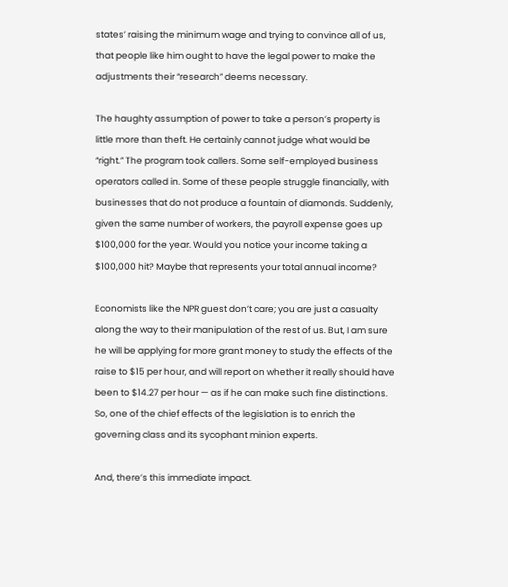states’ raising the minimum wage and trying to convince all of us, that people like him ought to have the legal power to make the adjustments their “research” deems necessary.

The haughty assumption of power to take a person’s property is little more than theft. He certainly cannot judge what would be “right.” The program took callers. Some self-employed business operators called in. Some of these people struggle financially, with businesses that do not produce a fountain of diamonds. Suddenly, given the same number of workers, the payroll expense goes up $100,000 for the year. Would you notice your income taking a $100,000 hit? Maybe that represents your total annual income?

Economists like the NPR guest don’t care; you are just a casualty along the way to their manipulation of the rest of us. But, I am sure he will be applying for more grant money to study the effects of the raise to $15 per hour, and will report on whether it really should have been to $14.27 per hour — as if he can make such fine distinctions. So, one of the chief effects of the legislation is to enrich the governing class and its sycophant minion experts.

And, there’s this immediate impact.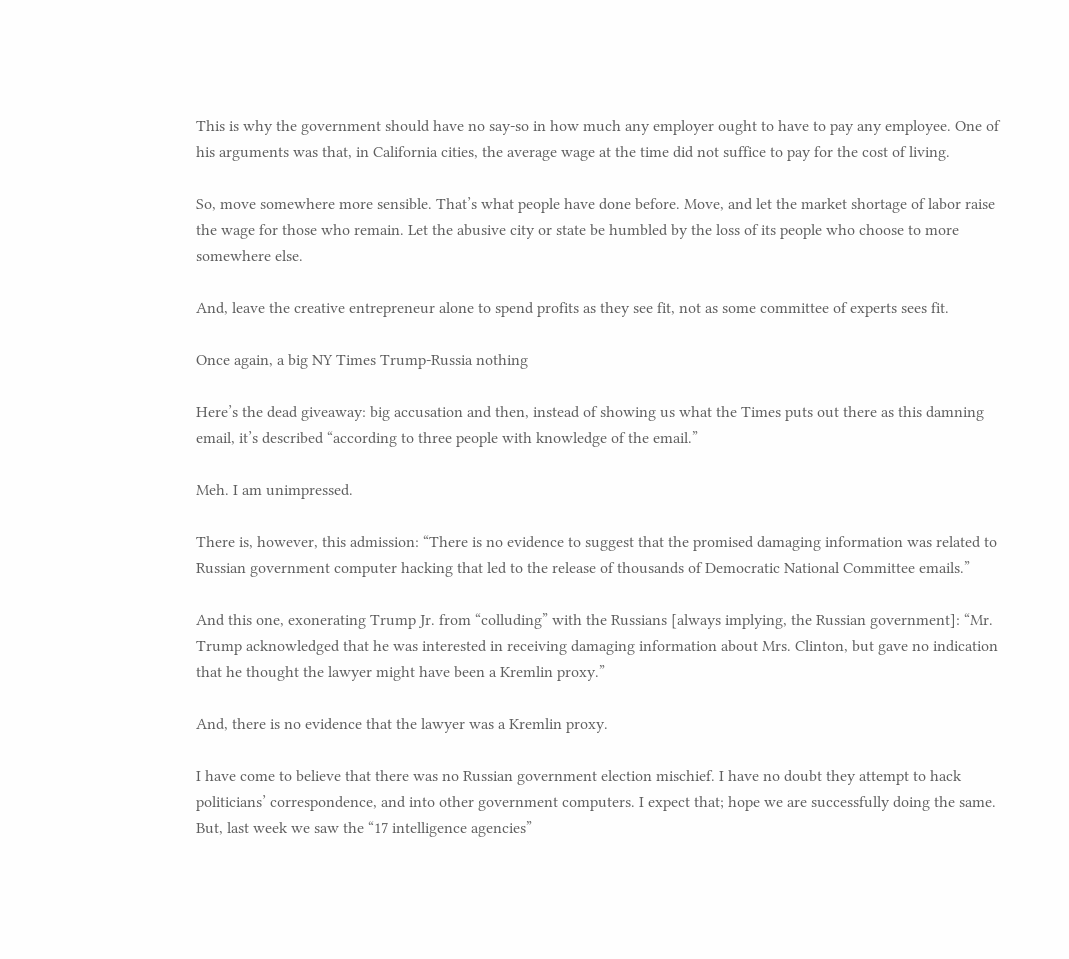This is why the government should have no say-so in how much any employer ought to have to pay any employee. One of his arguments was that, in California cities, the average wage at the time did not suffice to pay for the cost of living.

So, move somewhere more sensible. That’s what people have done before. Move, and let the market shortage of labor raise the wage for those who remain. Let the abusive city or state be humbled by the loss of its people who choose to more somewhere else.

And, leave the creative entrepreneur alone to spend profits as they see fit, not as some committee of experts sees fit.

Once again, a big NY Times Trump-Russia nothing

Here’s the dead giveaway: big accusation and then, instead of showing us what the Times puts out there as this damning email, it’s described “according to three people with knowledge of the email.”

Meh. I am unimpressed.

There is, however, this admission: “There is no evidence to suggest that the promised damaging information was related to Russian government computer hacking that led to the release of thousands of Democratic National Committee emails.”

And this one, exonerating Trump Jr. from “colluding” with the Russians [always implying, the Russian government]: “Mr. Trump acknowledged that he was interested in receiving damaging information about Mrs. Clinton, but gave no indication that he thought the lawyer might have been a Kremlin proxy.”

And, there is no evidence that the lawyer was a Kremlin proxy.

I have come to believe that there was no Russian government election mischief. I have no doubt they attempt to hack politicians’ correspondence, and into other government computers. I expect that; hope we are successfully doing the same. But, last week we saw the “17 intelligence agencies”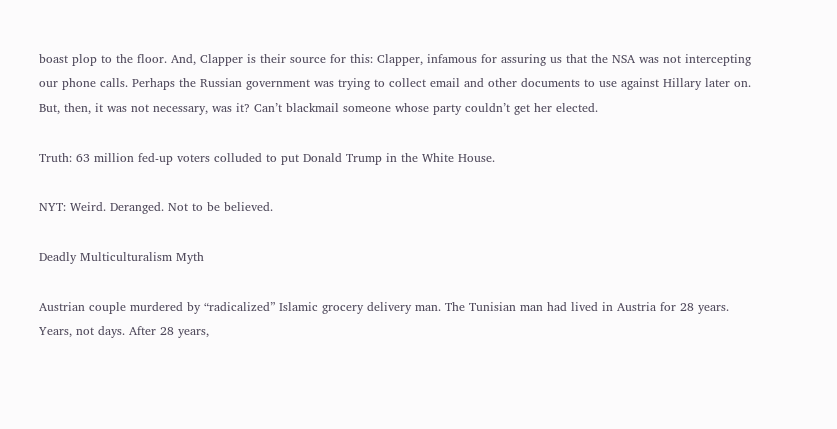boast plop to the floor. And, Clapper is their source for this: Clapper, infamous for assuring us that the NSA was not intercepting our phone calls. Perhaps the Russian government was trying to collect email and other documents to use against Hillary later on. But, then, it was not necessary, was it? Can’t blackmail someone whose party couldn’t get her elected.

Truth: 63 million fed-up voters colluded to put Donald Trump in the White House.

NYT: Weird. Deranged. Not to be believed.

Deadly Multiculturalism Myth

Austrian couple murdered by “radicalized” Islamic grocery delivery man. The Tunisian man had lived in Austria for 28 years. Years, not days. After 28 years,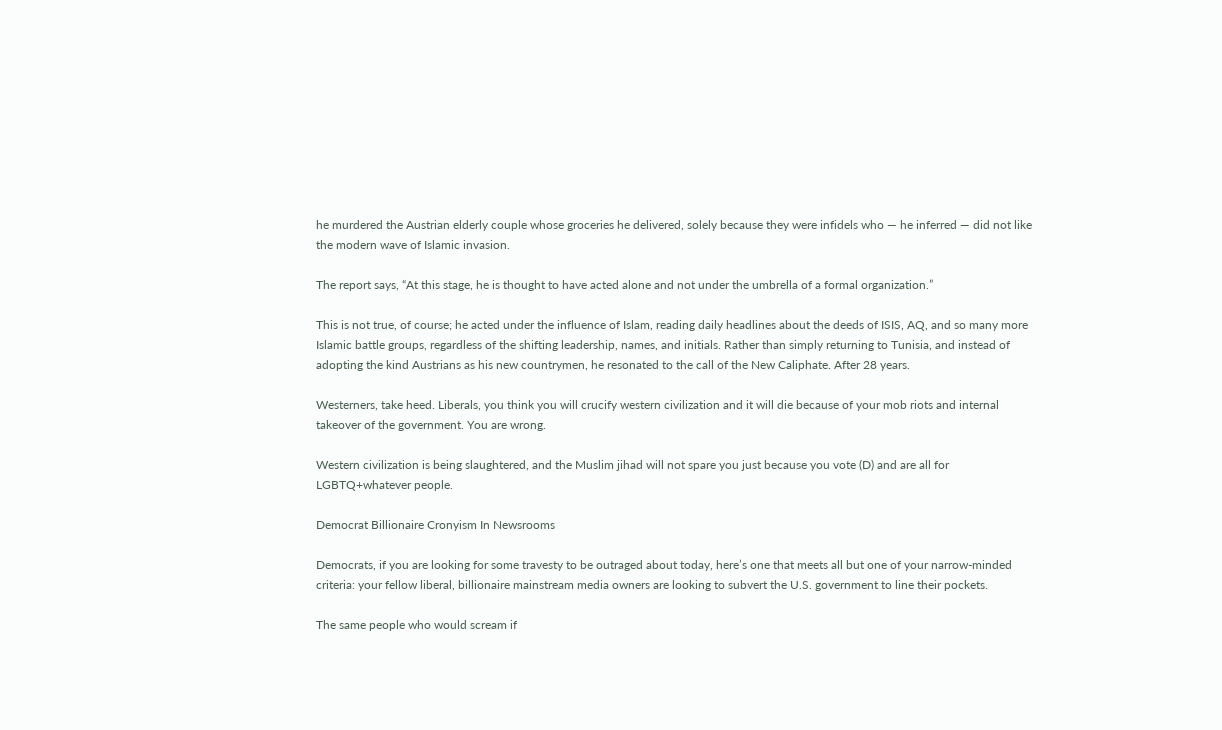he murdered the Austrian elderly couple whose groceries he delivered, solely because they were infidels who — he inferred — did not like the modern wave of Islamic invasion.

The report says, “At this stage, he is thought to have acted alone and not under the umbrella of a formal organization.”

This is not true, of course; he acted under the influence of Islam, reading daily headlines about the deeds of ISIS, AQ, and so many more Islamic battle groups, regardless of the shifting leadership, names, and initials. Rather than simply returning to Tunisia, and instead of adopting the kind Austrians as his new countrymen, he resonated to the call of the New Caliphate. After 28 years.

Westerners, take heed. Liberals, you think you will crucify western civilization and it will die because of your mob riots and internal takeover of the government. You are wrong.

Western civilization is being slaughtered, and the Muslim jihad will not spare you just because you vote (D) and are all for LGBTQ+whatever people.

Democrat Billionaire Cronyism In Newsrooms

Democrats, if you are looking for some travesty to be outraged about today, here’s one that meets all but one of your narrow-minded criteria: your fellow liberal, billionaire mainstream media owners are looking to subvert the U.S. government to line their pockets.

The same people who would scream if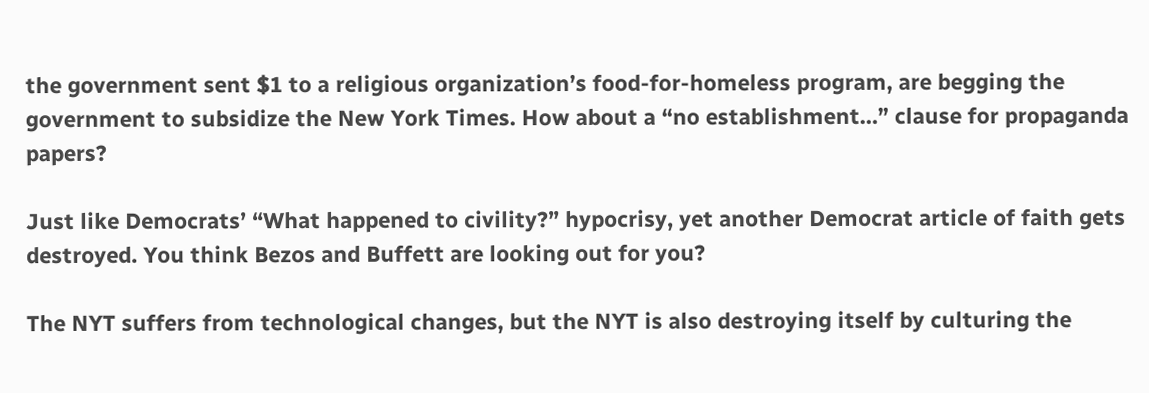the government sent $1 to a religious organization’s food-for-homeless program, are begging the government to subsidize the New York Times. How about a “no establishment…” clause for propaganda papers?

Just like Democrats’ “What happened to civility?” hypocrisy, yet another Democrat article of faith gets destroyed. You think Bezos and Buffett are looking out for you?

The NYT suffers from technological changes, but the NYT is also destroying itself by culturing the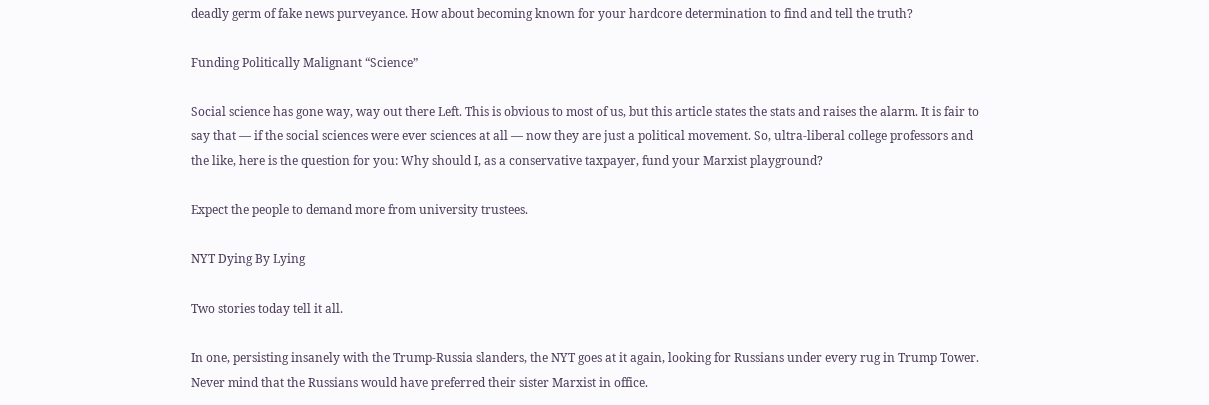deadly germ of fake news purveyance. How about becoming known for your hardcore determination to find and tell the truth?

Funding Politically Malignant “Science”

Social science has gone way, way out there Left. This is obvious to most of us, but this article states the stats and raises the alarm. It is fair to say that — if the social sciences were ever sciences at all — now they are just a political movement. So, ultra-liberal college professors and the like, here is the question for you: Why should I, as a conservative taxpayer, fund your Marxist playground?

Expect the people to demand more from university trustees.

NYT Dying By Lying

Two stories today tell it all.

In one, persisting insanely with the Trump-Russia slanders, the NYT goes at it again, looking for Russians under every rug in Trump Tower. Never mind that the Russians would have preferred their sister Marxist in office.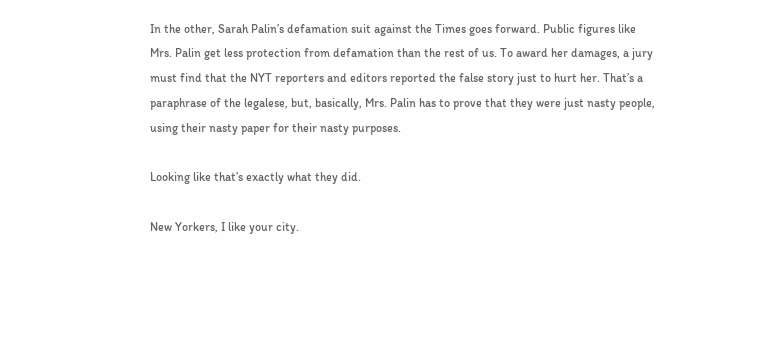In the other, Sarah Palin’s defamation suit against the Times goes forward. Public figures like Mrs. Palin get less protection from defamation than the rest of us. To award her damages, a jury must find that the NYT reporters and editors reported the false story just to hurt her. That’s a paraphrase of the legalese, but, basically, Mrs. Palin has to prove that they were just nasty people, using their nasty paper for their nasty purposes.

Looking like that’s exactly what they did.

New Yorkers, I like your city.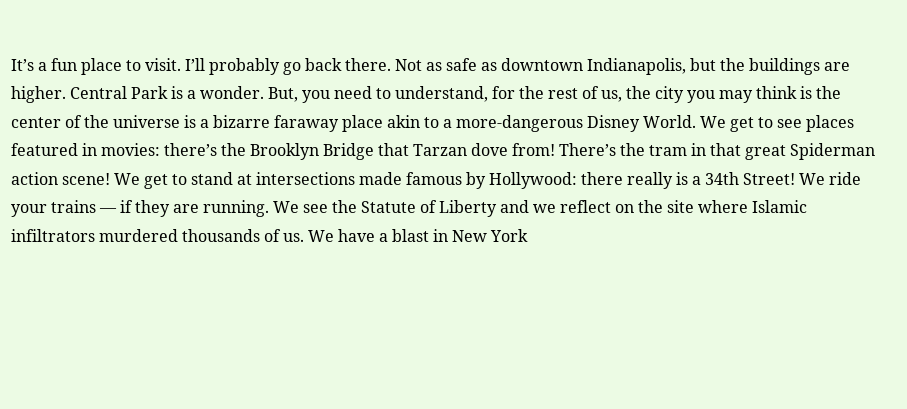It’s a fun place to visit. I’ll probably go back there. Not as safe as downtown Indianapolis, but the buildings are higher. Central Park is a wonder. But, you need to understand, for the rest of us, the city you may think is the center of the universe is a bizarre faraway place akin to a more-dangerous Disney World. We get to see places featured in movies: there’s the Brooklyn Bridge that Tarzan dove from! There’s the tram in that great Spiderman action scene! We get to stand at intersections made famous by Hollywood: there really is a 34th Street! We ride your trains — if they are running. We see the Statute of Liberty and we reflect on the site where Islamic infiltrators murdered thousands of us. We have a blast in New York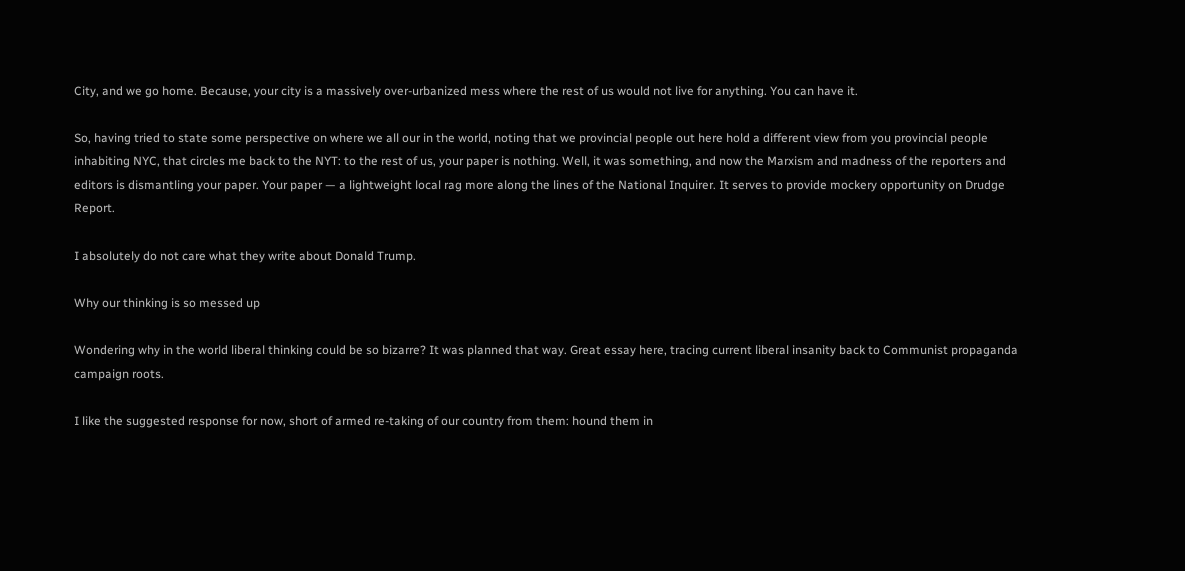City, and we go home. Because, your city is a massively over-urbanized mess where the rest of us would not live for anything. You can have it.

So, having tried to state some perspective on where we all our in the world, noting that we provincial people out here hold a different view from you provincial people inhabiting NYC, that circles me back to the NYT: to the rest of us, your paper is nothing. Well, it was something, and now the Marxism and madness of the reporters and editors is dismantling your paper. Your paper — a lightweight local rag more along the lines of the National Inquirer. It serves to provide mockery opportunity on Drudge Report.

I absolutely do not care what they write about Donald Trump.

Why our thinking is so messed up

Wondering why in the world liberal thinking could be so bizarre? It was planned that way. Great essay here, tracing current liberal insanity back to Communist propaganda campaign roots.

I like the suggested response for now, short of armed re-taking of our country from them: hound them in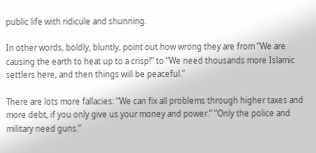public life with ridicule and shunning.

In other words, boldly, bluntly, point out how wrong they are from “We are causing the earth to heat up to a crisp!” to “We need thousands more Islamic settlers here, and then things will be peaceful.”

There are lots more fallacies: “We can fix all problems through higher taxes and more debt, if you only give us your money and power.” “Only the police and military need guns.”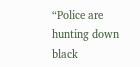“Police are hunting down black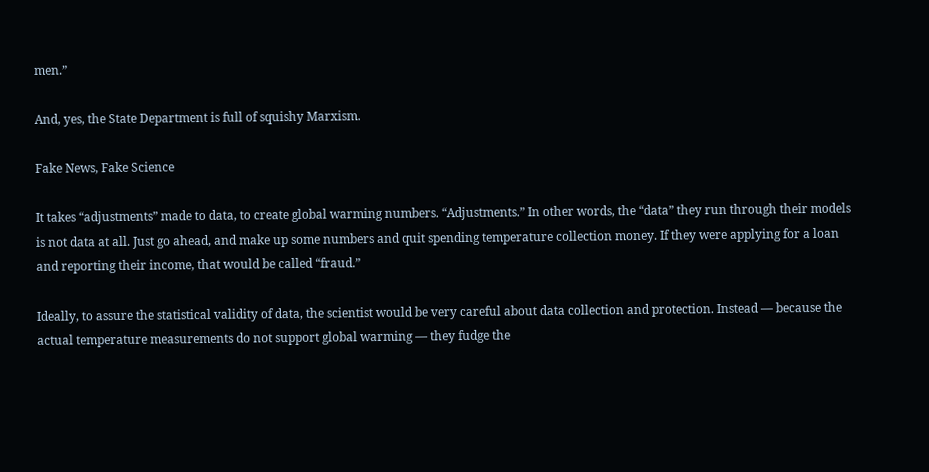men.”

And, yes, the State Department is full of squishy Marxism.

Fake News, Fake Science

It takes “adjustments” made to data, to create global warming numbers. “Adjustments.” In other words, the “data” they run through their models is not data at all. Just go ahead, and make up some numbers and quit spending temperature collection money. If they were applying for a loan and reporting their income, that would be called “fraud.”

Ideally, to assure the statistical validity of data, the scientist would be very careful about data collection and protection. Instead — because the actual temperature measurements do not support global warming — they fudge the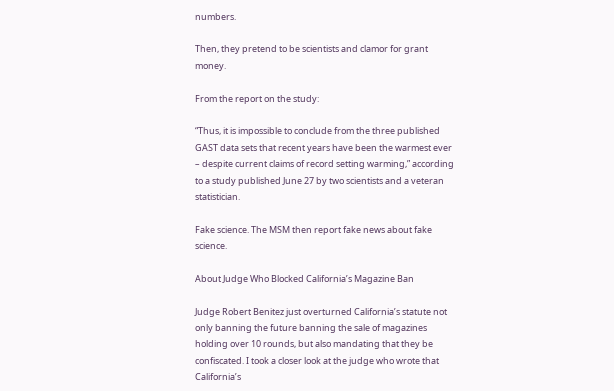numbers.

Then, they pretend to be scientists and clamor for grant money.

From the report on the study:

“Thus, it is impossible to conclude from the three published GAST data sets that recent years have been the warmest ever – despite current claims of record setting warming,” according to a study published June 27 by two scientists and a veteran statistician.

Fake science. The MSM then report fake news about fake science.

About Judge Who Blocked California’s Magazine Ban

Judge Robert Benitez just overturned California’s statute not only banning the future banning the sale of magazines holding over 10 rounds, but also mandating that they be confiscated. I took a closer look at the judge who wrote that California’s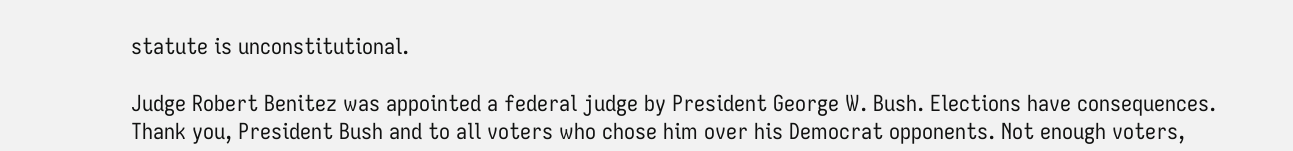statute is unconstitutional.

Judge Robert Benitez was appointed a federal judge by President George W. Bush. Elections have consequences. Thank you, President Bush and to all voters who chose him over his Democrat opponents. Not enough voters,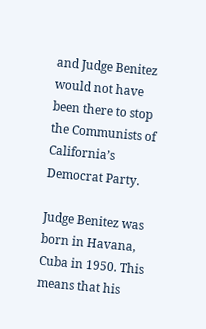and Judge Benitez would not have been there to stop the Communists of California’s Democrat Party.

Judge Benitez was born in Havana, Cuba in 1950. This means that his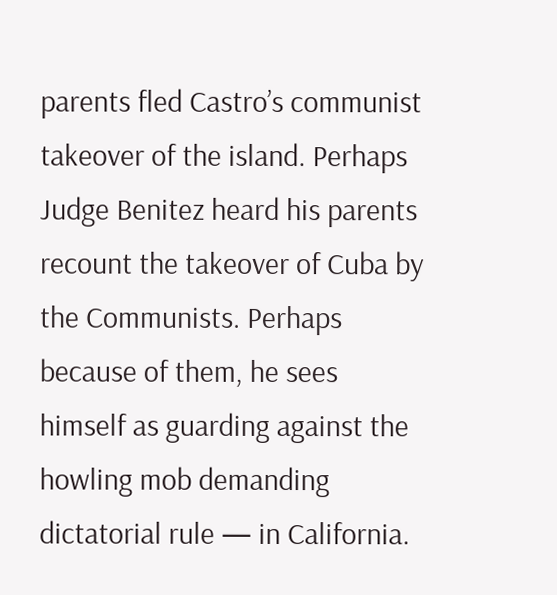parents fled Castro’s communist takeover of the island. Perhaps Judge Benitez heard his parents recount the takeover of Cuba by the Communists. Perhaps because of them, he sees himself as guarding against the howling mob demanding dictatorial rule — in California.